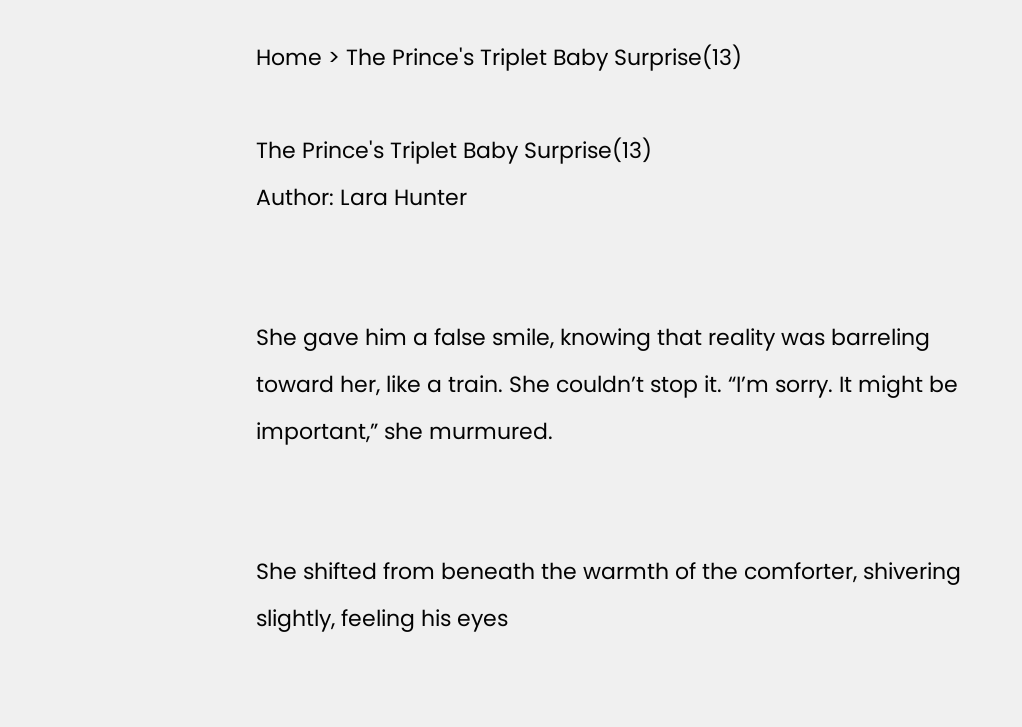Home > The Prince's Triplet Baby Surprise(13)

The Prince's Triplet Baby Surprise(13)
Author: Lara Hunter


She gave him a false smile, knowing that reality was barreling toward her, like a train. She couldn’t stop it. “I’m sorry. It might be important,” she murmured.


She shifted from beneath the warmth of the comforter, shivering slightly, feeling his eyes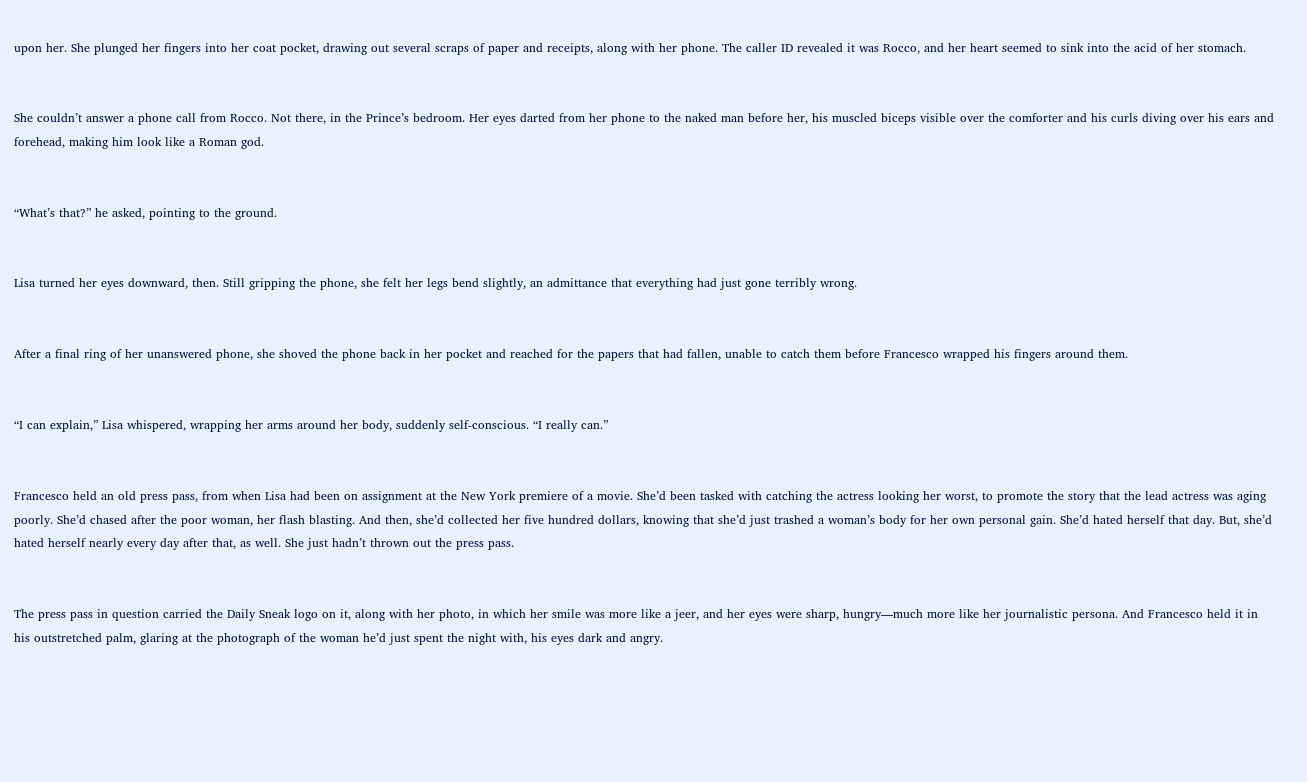upon her. She plunged her fingers into her coat pocket, drawing out several scraps of paper and receipts, along with her phone. The caller ID revealed it was Rocco, and her heart seemed to sink into the acid of her stomach.


She couldn’t answer a phone call from Rocco. Not there, in the Prince’s bedroom. Her eyes darted from her phone to the naked man before her, his muscled biceps visible over the comforter and his curls diving over his ears and forehead, making him look like a Roman god.


“What’s that?” he asked, pointing to the ground.


Lisa turned her eyes downward, then. Still gripping the phone, she felt her legs bend slightly, an admittance that everything had just gone terribly wrong.


After a final ring of her unanswered phone, she shoved the phone back in her pocket and reached for the papers that had fallen, unable to catch them before Francesco wrapped his fingers around them.


“I can explain,” Lisa whispered, wrapping her arms around her body, suddenly self-conscious. “I really can.”


Francesco held an old press pass, from when Lisa had been on assignment at the New York premiere of a movie. She’d been tasked with catching the actress looking her worst, to promote the story that the lead actress was aging poorly. She’d chased after the poor woman, her flash blasting. And then, she’d collected her five hundred dollars, knowing that she’d just trashed a woman’s body for her own personal gain. She’d hated herself that day. But, she’d hated herself nearly every day after that, as well. She just hadn’t thrown out the press pass.


The press pass in question carried the Daily Sneak logo on it, along with her photo, in which her smile was more like a jeer, and her eyes were sharp, hungry—much more like her journalistic persona. And Francesco held it in his outstretched palm, glaring at the photograph of the woman he’d just spent the night with, his eyes dark and angry.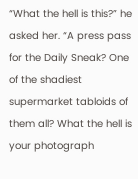“What the hell is this?” he asked her. “A press pass for the Daily Sneak? One of the shadiest supermarket tabloids of them all? What the hell is your photograph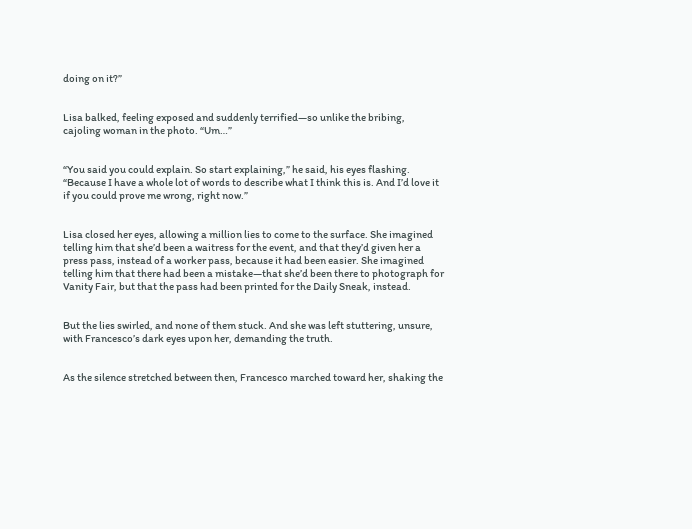doing on it?”


Lisa balked, feeling exposed and suddenly terrified—so unlike the bribing, cajoling woman in the photo. “Um…”


“You said you could explain. So start explaining,” he said, his eyes flashing. “Because I have a whole lot of words to describe what I think this is. And I’d love it if you could prove me wrong, right now.”


Lisa closed her eyes, allowing a million lies to come to the surface. She imagined telling him that she’d been a waitress for the event, and that they’d given her a press pass, instead of a worker pass, because it had been easier. She imagined telling him that there had been a mistake—that she’d been there to photograph for Vanity Fair, but that the pass had been printed for the Daily Sneak, instead.


But the lies swirled, and none of them stuck. And she was left stuttering, unsure, with Francesco’s dark eyes upon her, demanding the truth.


As the silence stretched between then, Francesco marched toward her, shaking the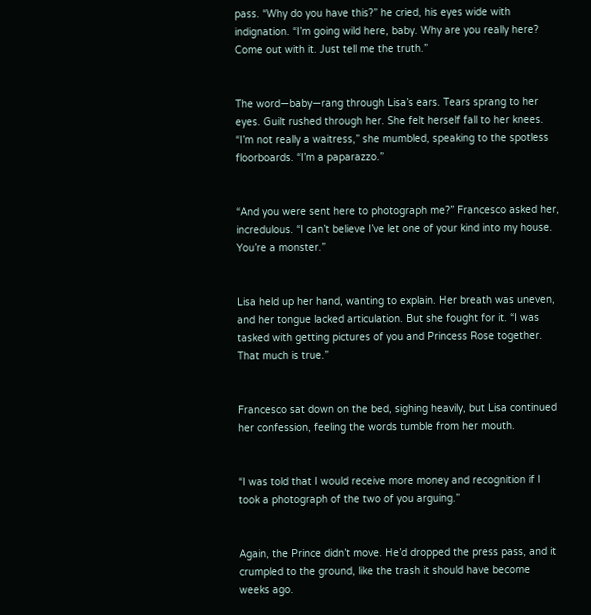pass. “Why do you have this?” he cried, his eyes wide with indignation. “I’m going wild here, baby. Why are you really here? Come out with it. Just tell me the truth.”


The word—baby—rang through Lisa’s ears. Tears sprang to her eyes. Guilt rushed through her. She felt herself fall to her knees. “I’m not really a waitress,” she mumbled, speaking to the spotless floorboards. “I’m a paparazzo.”


“And you were sent here to photograph me?” Francesco asked her, incredulous. “I can’t believe I’ve let one of your kind into my house. You’re a monster.”


Lisa held up her hand, wanting to explain. Her breath was uneven, and her tongue lacked articulation. But she fought for it. “I was tasked with getting pictures of you and Princess Rose together. That much is true.”


Francesco sat down on the bed, sighing heavily, but Lisa continued her confession, feeling the words tumble from her mouth.


“I was told that I would receive more money and recognition if I took a photograph of the two of you arguing.”


Again, the Prince didn’t move. He’d dropped the press pass, and it crumpled to the ground, like the trash it should have become weeks ago.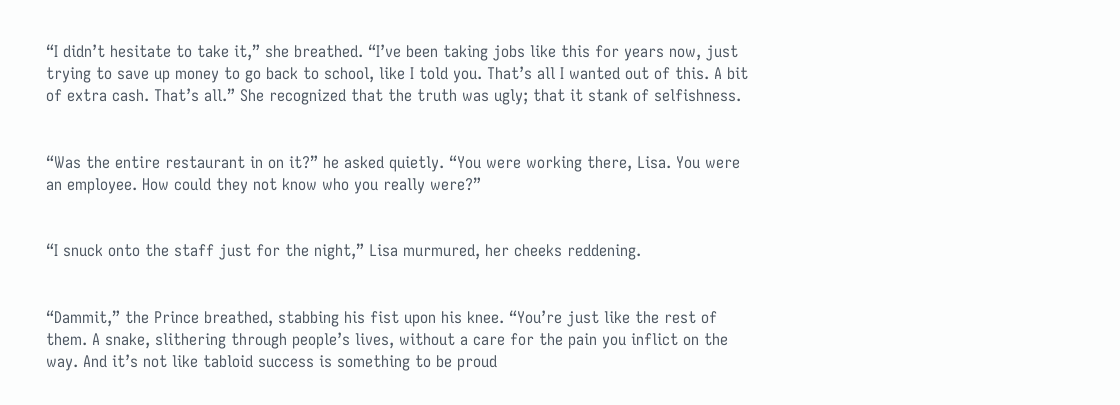“I didn’t hesitate to take it,” she breathed. “I’ve been taking jobs like this for years now, just trying to save up money to go back to school, like I told you. That’s all I wanted out of this. A bit of extra cash. That’s all.” She recognized that the truth was ugly; that it stank of selfishness.


“Was the entire restaurant in on it?” he asked quietly. “You were working there, Lisa. You were an employee. How could they not know who you really were?”


“I snuck onto the staff just for the night,” Lisa murmured, her cheeks reddening.


“Dammit,” the Prince breathed, stabbing his fist upon his knee. “You’re just like the rest of them. A snake, slithering through people’s lives, without a care for the pain you inflict on the way. And it’s not like tabloid success is something to be proud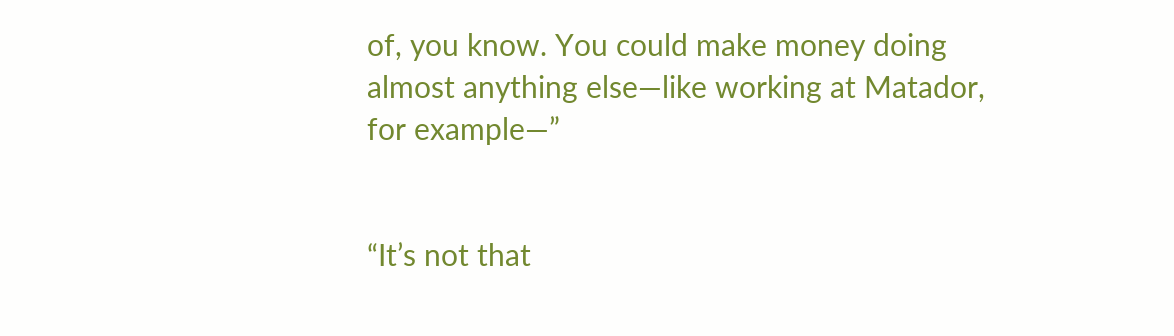of, you know. You could make money doing almost anything else—like working at Matador, for example—”


“It’s not that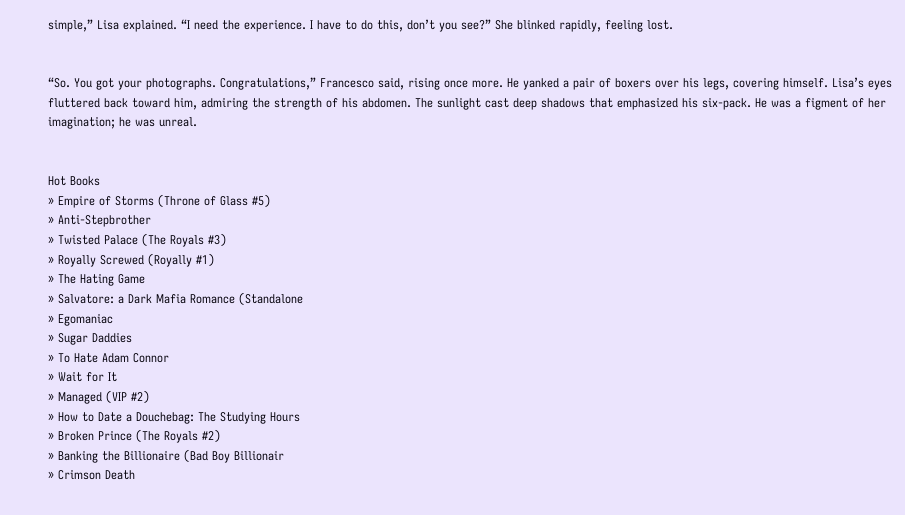simple,” Lisa explained. “I need the experience. I have to do this, don’t you see?” She blinked rapidly, feeling lost.


“So. You got your photographs. Congratulations,” Francesco said, rising once more. He yanked a pair of boxers over his legs, covering himself. Lisa’s eyes fluttered back toward him, admiring the strength of his abdomen. The sunlight cast deep shadows that emphasized his six-pack. He was a figment of her imagination; he was unreal.


Hot Books
» Empire of Storms (Throne of Glass #5)
» Anti-Stepbrother
» Twisted Palace (The Royals #3)
» Royally Screwed (Royally #1)
» The Hating Game
» Salvatore: a Dark Mafia Romance (Standalone
» Egomaniac
» Sugar Daddies
» To Hate Adam Connor
» Wait for It
» Managed (VIP #2)
» How to Date a Douchebag: The Studying Hours
» Broken Prince (The Royals #2)
» Banking the Billionaire (Bad Boy Billionair
» Crimson Death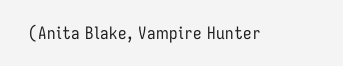(Anita Blake, Vampire Hunter